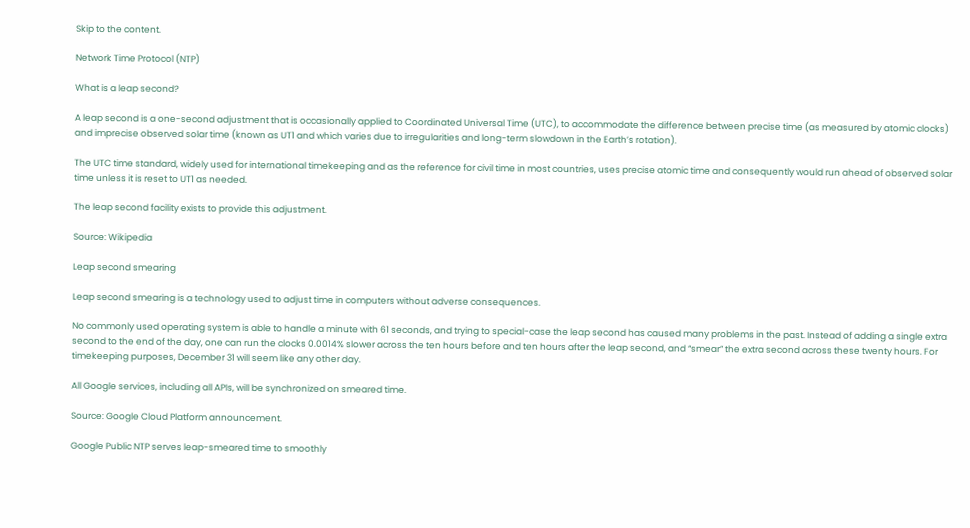Skip to the content.

Network Time Protocol (NTP)

What is a leap second?

A leap second is a one-second adjustment that is occasionally applied to Coordinated Universal Time (UTC), to accommodate the difference between precise time (as measured by atomic clocks) and imprecise observed solar time (known as UT1 and which varies due to irregularities and long-term slowdown in the Earth’s rotation).

The UTC time standard, widely used for international timekeeping and as the reference for civil time in most countries, uses precise atomic time and consequently would run ahead of observed solar time unless it is reset to UT1 as needed.

The leap second facility exists to provide this adjustment.

Source: Wikipedia

Leap second smearing

Leap second smearing is a technology used to adjust time in computers without adverse consequences.

No commonly used operating system is able to handle a minute with 61 seconds, and trying to special-case the leap second has caused many problems in the past. Instead of adding a single extra second to the end of the day, one can run the clocks 0.0014% slower across the ten hours before and ten hours after the leap second, and “smear” the extra second across these twenty hours. For timekeeping purposes, December 31 will seem like any other day.

All Google services, including all APIs, will be synchronized on smeared time.

Source: Google Cloud Platform announcement.

Google Public NTP serves leap-smeared time to smoothly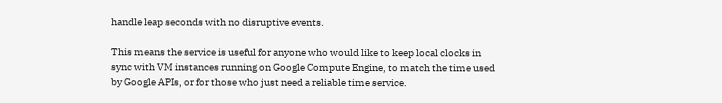handle leap seconds with no disruptive events.

This means the service is useful for anyone who would like to keep local clocks in sync with VM instances running on Google Compute Engine, to match the time used by Google APIs, or for those who just need a reliable time service.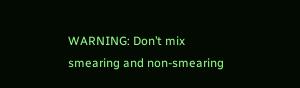WARNING: Don’t mix smearing and non-smearing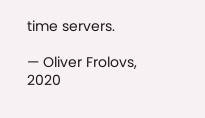time servers.

— Oliver Frolovs, 2020